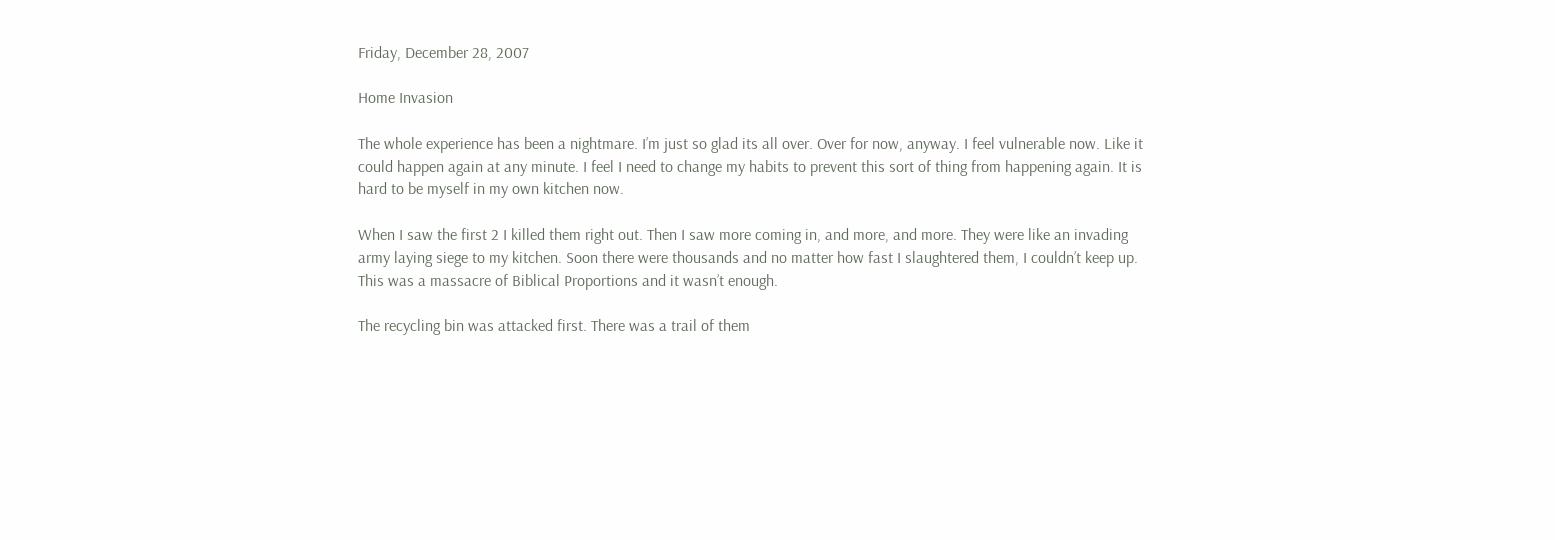Friday, December 28, 2007

Home Invasion

The whole experience has been a nightmare. I’m just so glad its all over. Over for now, anyway. I feel vulnerable now. Like it could happen again at any minute. I feel I need to change my habits to prevent this sort of thing from happening again. It is hard to be myself in my own kitchen now.

When I saw the first 2 I killed them right out. Then I saw more coming in, and more, and more. They were like an invading army laying siege to my kitchen. Soon there were thousands and no matter how fast I slaughtered them, I couldn’t keep up. This was a massacre of Biblical Proportions and it wasn’t enough.

The recycling bin was attacked first. There was a trail of them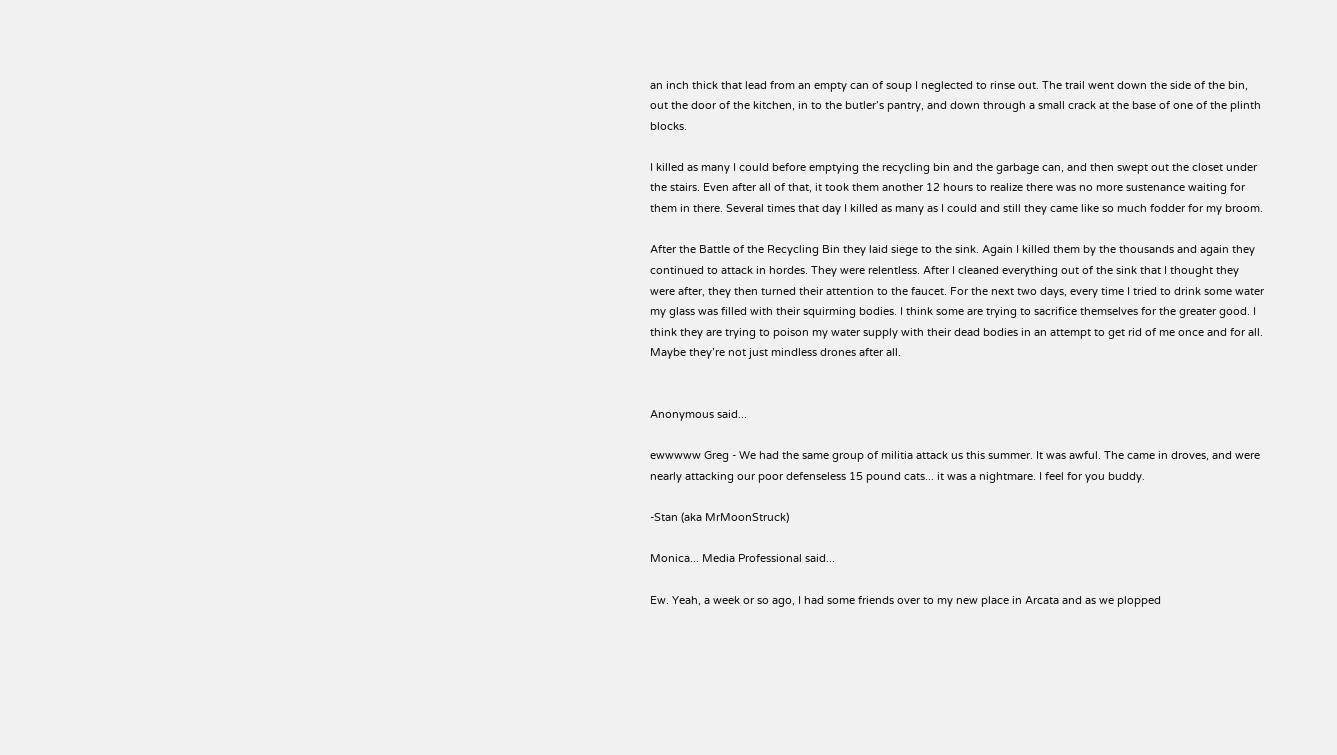an inch thick that lead from an empty can of soup I neglected to rinse out. The trail went down the side of the bin, out the door of the kitchen, in to the butler’s pantry, and down through a small crack at the base of one of the plinth blocks.

I killed as many I could before emptying the recycling bin and the garbage can, and then swept out the closet under the stairs. Even after all of that, it took them another 12 hours to realize there was no more sustenance waiting for them in there. Several times that day I killed as many as I could and still they came like so much fodder for my broom.

After the Battle of the Recycling Bin they laid siege to the sink. Again I killed them by the thousands and again they continued to attack in hordes. They were relentless. After I cleaned everything out of the sink that I thought they were after, they then turned their attention to the faucet. For the next two days, every time I tried to drink some water my glass was filled with their squirming bodies. I think some are trying to sacrifice themselves for the greater good. I think they are trying to poison my water supply with their dead bodies in an attempt to get rid of me once and for all. Maybe they’re not just mindless drones after all.


Anonymous said...

ewwwww Greg - We had the same group of militia attack us this summer. It was awful. The came in droves, and were nearly attacking our poor defenseless 15 pound cats... it was a nightmare. I feel for you buddy.

-Stan (aka MrMoonStruck)

Monica... Media Professional said...

Ew. Yeah, a week or so ago, I had some friends over to my new place in Arcata and as we plopped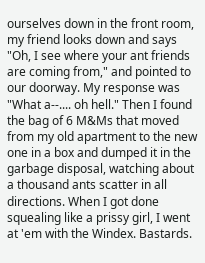ourselves down in the front room, my friend looks down and says "Oh, I see where your ant friends are coming from," and pointed to our doorway. My response was "What a--.... oh hell." Then I found the bag of 6 M&Ms that moved from my old apartment to the new one in a box and dumped it in the garbage disposal, watching about a thousand ants scatter in all directions. When I got done squealing like a prissy girl, I went at 'em with the Windex. Bastards.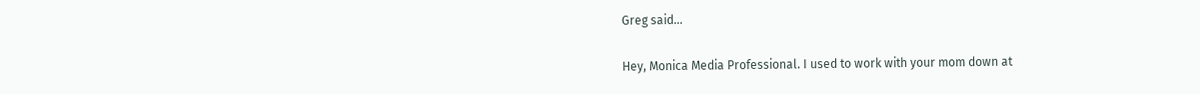Greg said...

Hey, Monica Media Professional. I used to work with your mom down at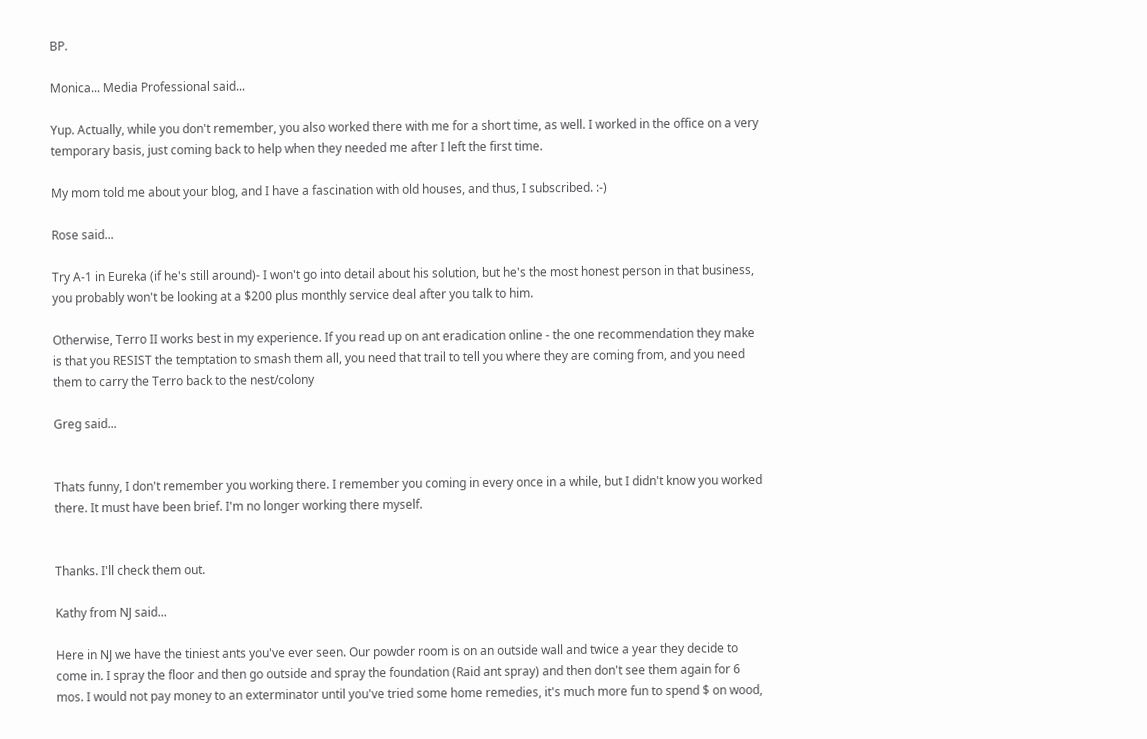BP.

Monica... Media Professional said...

Yup. Actually, while you don't remember, you also worked there with me for a short time, as well. I worked in the office on a very temporary basis, just coming back to help when they needed me after I left the first time.

My mom told me about your blog, and I have a fascination with old houses, and thus, I subscribed. :-)

Rose said...

Try A-1 in Eureka (if he's still around)- I won't go into detail about his solution, but he's the most honest person in that business, you probably won't be looking at a $200 plus monthly service deal after you talk to him.

Otherwise, Terro II works best in my experience. If you read up on ant eradication online - the one recommendation they make is that you RESIST the temptation to smash them all, you need that trail to tell you where they are coming from, and you need them to carry the Terro back to the nest/colony

Greg said...


Thats funny, I don't remember you working there. I remember you coming in every once in a while, but I didn't know you worked there. It must have been brief. I'm no longer working there myself.


Thanks. I'll check them out.

Kathy from NJ said...

Here in NJ we have the tiniest ants you've ever seen. Our powder room is on an outside wall and twice a year they decide to come in. I spray the floor and then go outside and spray the foundation (Raid ant spray) and then don't see them again for 6 mos. I would not pay money to an exterminator until you've tried some home remedies, it's much more fun to spend $ on wood,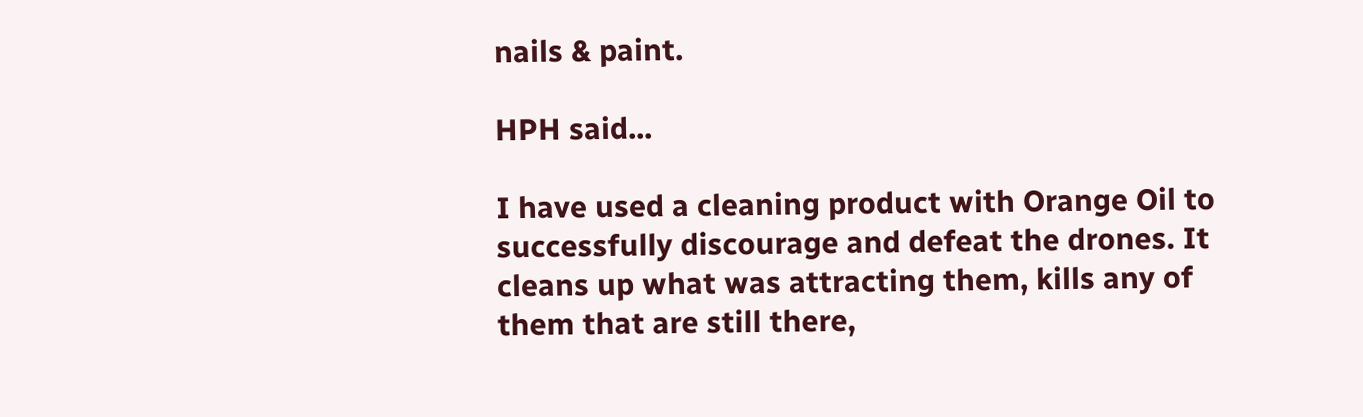nails & paint.

HPH said...

I have used a cleaning product with Orange Oil to successfully discourage and defeat the drones. It cleans up what was attracting them, kills any of them that are still there,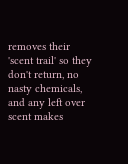removes their 'scent trail' so they don't return, no nasty chemicals, and any left over scent makes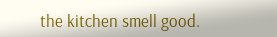the kitchen smell good.